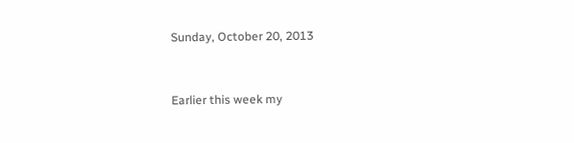Sunday, October 20, 2013


Earlier this week my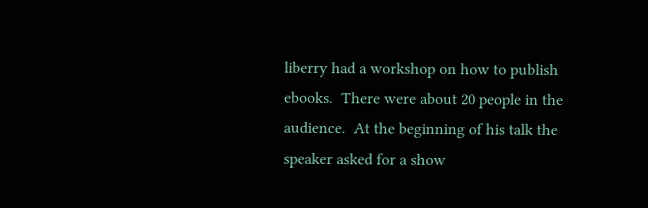liberry had a workshop on how to publish ebooks.  There were about 20 people in the audience.  At the beginning of his talk the speaker asked for a show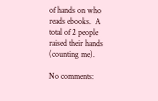of hands on who reads ebooks.  A total of 2 people raised their hands (counting me).

No comments: